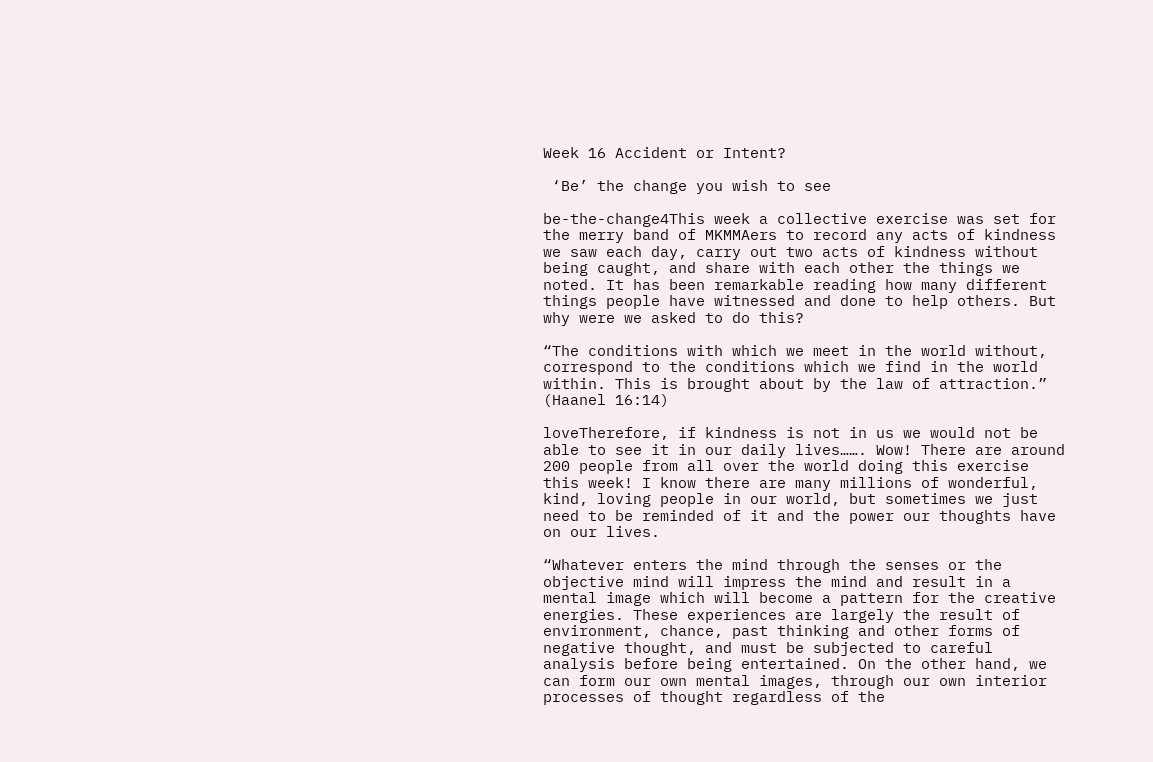Week 16 Accident or Intent?

 ‘Be’ the change you wish to see

be-the-change4This week a collective exercise was set for the merry band of MKMMAers to record any acts of kindness we saw each day, carry out two acts of kindness without being caught, and share with each other the things we noted. It has been remarkable reading how many different things people have witnessed and done to help others. But why were we asked to do this?

“The conditions with which we meet in the world without, correspond to the conditions which we find in the world within. This is brought about by the law of attraction.” (Haanel 16:14)

loveTherefore, if kindness is not in us we would not be able to see it in our daily lives……. Wow! There are around 200 people from all over the world doing this exercise this week! I know there are many millions of wonderful, kind, loving people in our world, but sometimes we just need to be reminded of it and the power our thoughts have on our lives.

“Whatever enters the mind through the senses or the objective mind will impress the mind and result in a mental image which will become a pattern for the creative energies. These experiences are largely the result of environment, chance, past thinking and other forms of negative thought, and must be subjected to careful analysis before being entertained. On the other hand, we can form our own mental images, through our own interior processes of thought regardless of the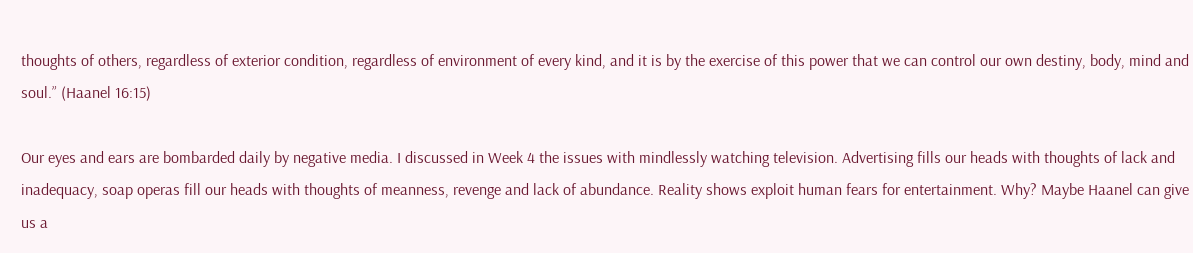thoughts of others, regardless of exterior condition, regardless of environment of every kind, and it is by the exercise of this power that we can control our own destiny, body, mind and soul.” (Haanel 16:15)

Our eyes and ears are bombarded daily by negative media. I discussed in Week 4 the issues with mindlessly watching television. Advertising fills our heads with thoughts of lack and inadequacy, soap operas fill our heads with thoughts of meanness, revenge and lack of abundance. Reality shows exploit human fears for entertainment. Why? Maybe Haanel can give us a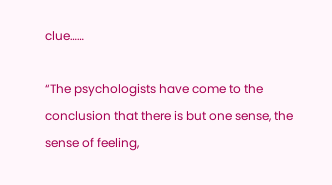clue……

“The psychologists have come to the conclusion that there is but one sense, the sense of feeling,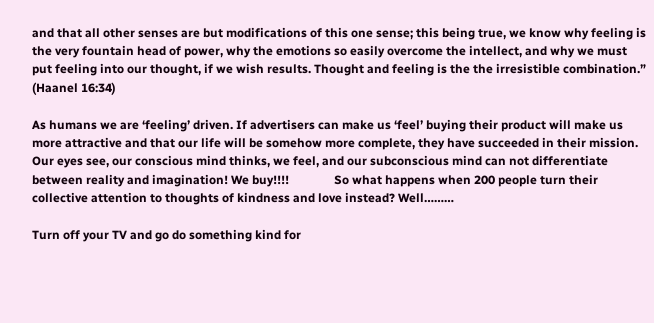and that all other senses are but modifications of this one sense; this being true, we know why feeling is the very fountain head of power, why the emotions so easily overcome the intellect, and why we must put feeling into our thought, if we wish results. Thought and feeling is the the irresistible combination.” (Haanel 16:34)

As humans we are ‘feeling’ driven. If advertisers can make us ‘feel’ buying their product will make us more attractive and that our life will be somehow more complete, they have succeeded in their mission. Our eyes see, our conscious mind thinks, we feel, and our subconscious mind can not differentiate between reality and imagination! We buy!!!!               So what happens when 200 people turn their collective attention to thoughts of kindness and love instead? Well………

Turn off your TV and go do something kind for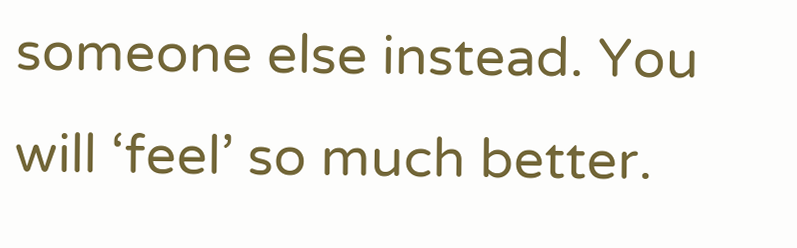someone else instead. You will ‘feel’ so much better.